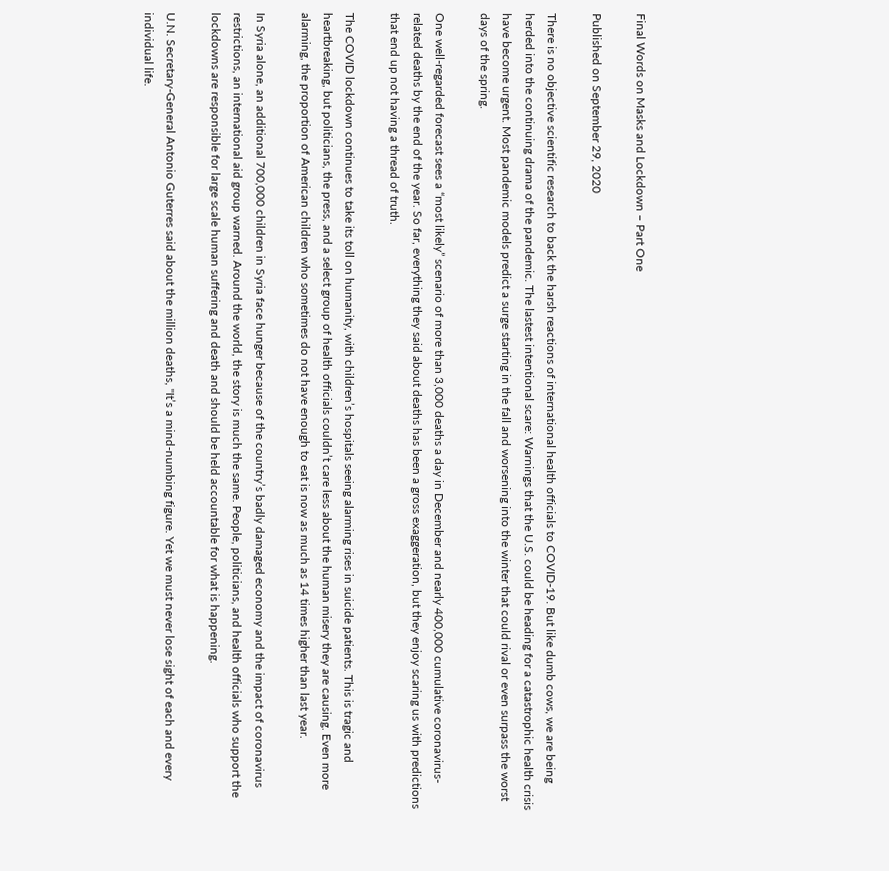Final Words on Masks and Lockdown – Part One

Published on September 29, 2020

There is no objective scientific research to back the harsh reactions of international health officials to COVID-19. But like dumb cows, we are being herded into the continuing drama of the pandemic. The lastest intentional scare: Warnings that the U.S. could be heading for a catastrophic health crisis have become urgent. Most pandemic models predict a surge starting in the fall and worsening into the winter that could rival or even surpass the worst days of the spring.

One well-regarded forecast sees a “most likely” scenario of more than 3,000 deaths a day in December and nearly 400,000 cumulative coronavirus-related deaths by the end of the year. So far, everything they said about deaths has been a gross exaggeration, but they enjoy scaring us with predictions that end up not having a thread of truth.

The COVID lockdown continues to take its toll on humanity, with children’s hospitals seeing alarming rises in suicide patients. This is tragic and heartbreaking, but politicians, the press, and a select group of health officials couldn’t care less about the human misery they are causing. Even more alarming, the proportion of American children who sometimes do not have enough to eat is now as much as 14 times higher than last year.

In Syria alone, an additional 700,000 children in Syria face hunger because of the country’s badly damaged economy and the impact of coronavirus restrictions, an international aid group warned. Around the world, the story is much the same. People, politicians, and health officials who support the lockdowns are responsible for large scale human suffering and death and should be held accountable for what is happening.

U.N. Secretary-General Antonio Guterres said about the million deaths, "It’s a mind-numbing figure. Yet we must never lose sight of each and every individual life.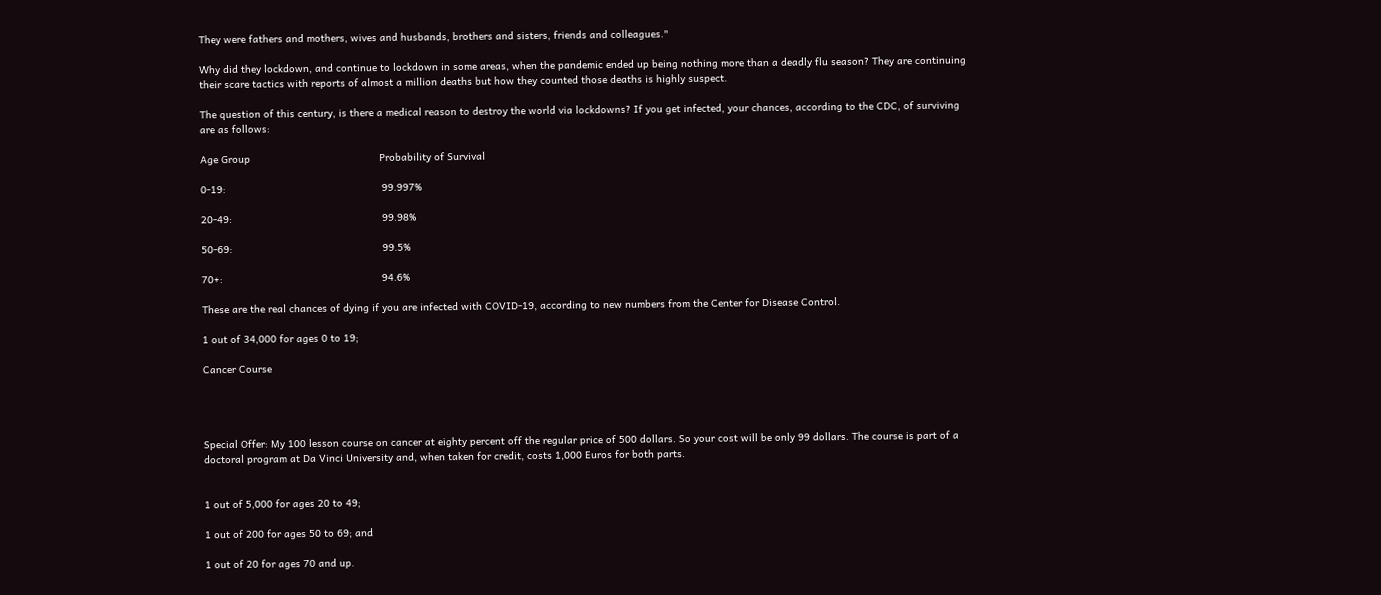They were fathers and mothers, wives and husbands, brothers and sisters, friends and colleagues."

Why did they lockdown, and continue to lockdown in some areas, when the pandemic ended up being nothing more than a deadly flu season? They are continuing their scare tactics with reports of almost a million deaths but how they counted those deaths is highly suspect.

The question of this century, is there a medical reason to destroy the world via lockdowns? If you get infected, your chances, according to the CDC, of surviving are as follows:

Age Group                                           Probability of Survival

0-19:                                                    99.997%

20-49:                                                  99.98%

50-69:                                                  99.5%

70+:                                                     94.6%

These are the real chances of dying if you are infected with COVID-19, according to new numbers from the Center for Disease Control.

1 out of 34,000 for ages 0 to 19;

Cancer Course




Special Offer: My 100 lesson course on cancer at eighty percent off the regular price of 500 dollars. So your cost will be only 99 dollars. The course is part of a doctoral program at Da Vinci University and, when taken for credit, costs 1,000 Euros for both parts.


1 out of 5,000 for ages 20 to 49;

1 out of 200 for ages 50 to 69; and

1 out of 20 for ages 70 and up.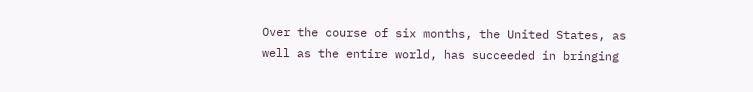Over the course of six months, the United States, as well as the entire world, has succeeded in bringing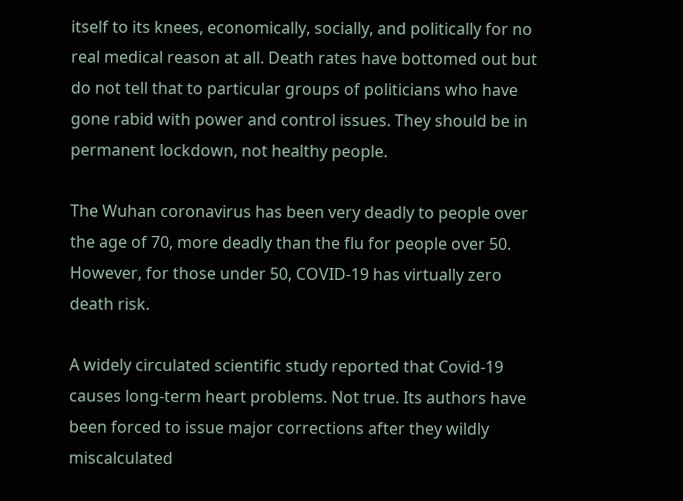itself to its knees, economically, socially, and politically for no real medical reason at all. Death rates have bottomed out but do not tell that to particular groups of politicians who have gone rabid with power and control issues. They should be in permanent lockdown, not healthy people.

The Wuhan coronavirus has been very deadly to people over the age of 70, more deadly than the flu for people over 50. However, for those under 50, COVID-19 has virtually zero death risk.

A widely circulated scientific study reported that Covid-19 causes long-term heart problems. Not true. Its authors have been forced to issue major corrections after they wildly miscalculated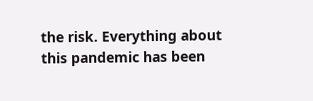the risk. Everything about this pandemic has been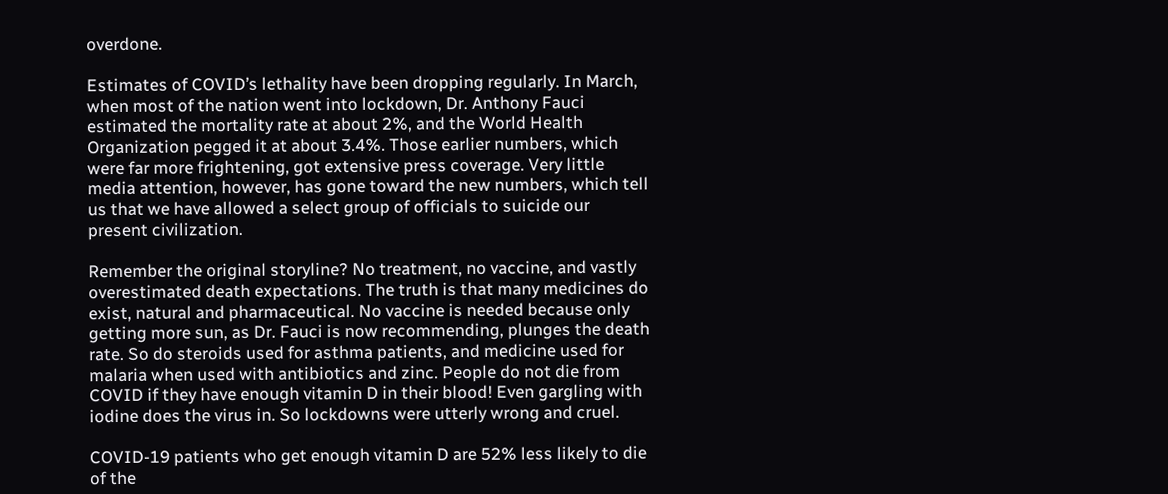overdone.

Estimates of COVID’s lethality have been dropping regularly. In March, when most of the nation went into lockdown, Dr. Anthony Fauci estimated the mortality rate at about 2%, and the World Health Organization pegged it at about 3.4%. Those earlier numbers, which were far more frightening, got extensive press coverage. Very little media attention, however, has gone toward the new numbers, which tell us that we have allowed a select group of officials to suicide our present civilization.

Remember the original storyline? No treatment, no vaccine, and vastly overestimated death expectations. The truth is that many medicines do exist, natural and pharmaceutical. No vaccine is needed because only getting more sun, as Dr. Fauci is now recommending, plunges the death rate. So do steroids used for asthma patients, and medicine used for malaria when used with antibiotics and zinc. People do not die from COVID if they have enough vitamin D in their blood! Even gargling with iodine does the virus in. So lockdowns were utterly wrong and cruel.

COVID-19 patients who get enough vitamin D are 52% less likely to die of the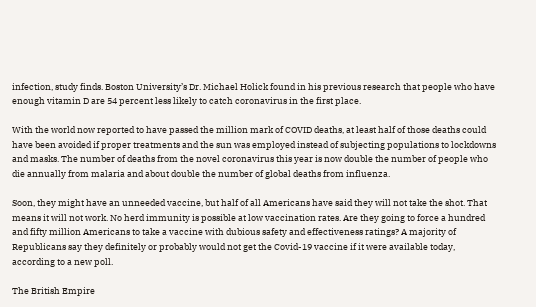infection, study finds. Boston University’s Dr. Michael Holick found in his previous research that people who have enough vitamin D are 54 percent less likely to catch coronavirus in the first place.

With the world now reported to have passed the million mark of COVID deaths, at least half of those deaths could have been avoided if proper treatments and the sun was employed instead of subjecting populations to lockdowns and masks. The number of deaths from the novel coronavirus this year is now double the number of people who die annually from malaria and about double the number of global deaths from influenza.

Soon, they might have an unneeded vaccine, but half of all Americans have said they will not take the shot. That means it will not work. No herd immunity is possible at low vaccination rates. Are they going to force a hundred and fifty million Americans to take a vaccine with dubious safety and effectiveness ratings? A majority of Republicans say they definitely or probably would not get the Covid-19 vaccine if it were available today, according to a new poll.

The British Empire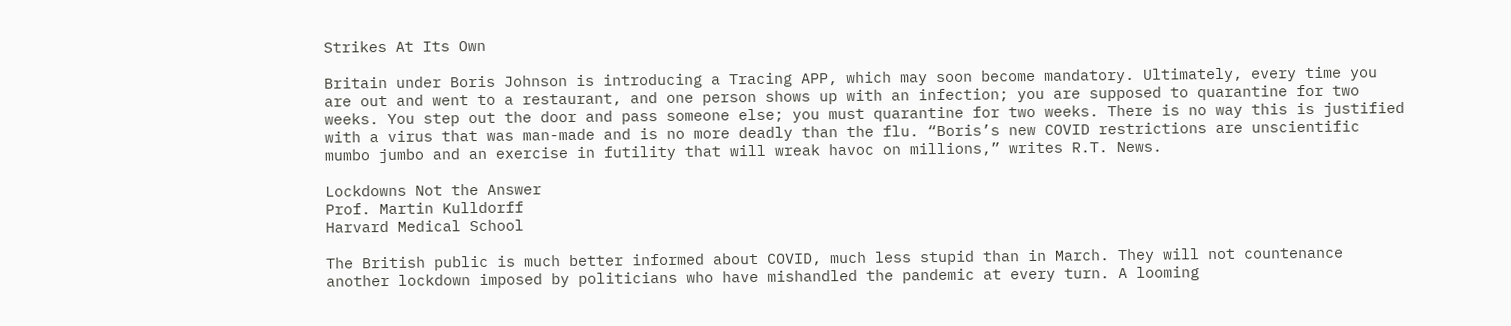Strikes At Its Own

Britain under Boris Johnson is introducing a Tracing APP, which may soon become mandatory. Ultimately, every time you are out and went to a restaurant, and one person shows up with an infection; you are supposed to quarantine for two weeks. You step out the door and pass someone else; you must quarantine for two weeks. There is no way this is justified with a virus that was man-made and is no more deadly than the flu. “Boris’s new COVID restrictions are unscientific mumbo jumbo and an exercise in futility that will wreak havoc on millions,” writes R.T. News.

Lockdowns Not the Answer
Prof. Martin Kulldorff
Harvard Medical School

The British public is much better informed about COVID, much less stupid than in March. They will not countenance another lockdown imposed by politicians who have mishandled the pandemic at every turn. A looming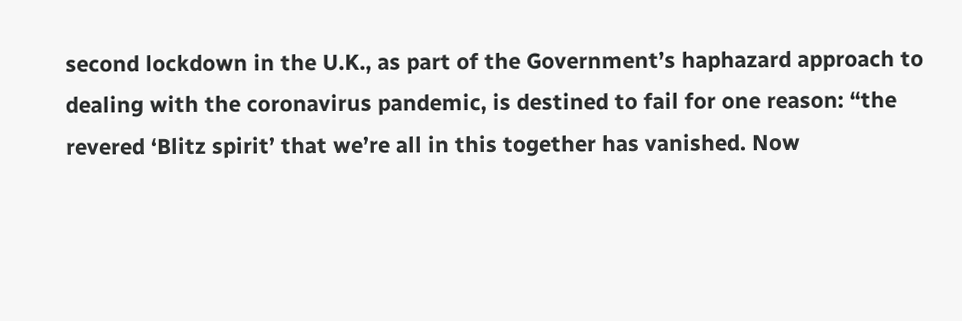second lockdown in the U.K., as part of the Government’s haphazard approach to dealing with the coronavirus pandemic, is destined to fail for one reason: “the revered ‘Blitz spirit’ that we’re all in this together has vanished. Now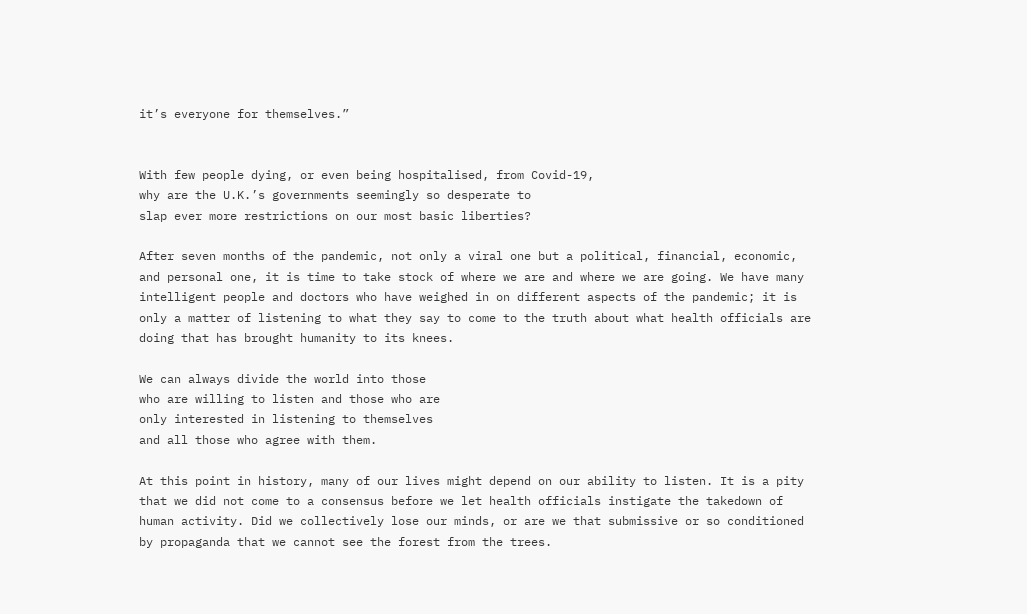it’s everyone for themselves.”


With few people dying, or even being hospitalised, from Covid-19,
why are the U.K.’s governments seemingly so desperate to
slap ever more restrictions on our most basic liberties?

After seven months of the pandemic, not only a viral one but a political, financial, economic, and personal one, it is time to take stock of where we are and where we are going. We have many intelligent people and doctors who have weighed in on different aspects of the pandemic; it is only a matter of listening to what they say to come to the truth about what health officials are doing that has brought humanity to its knees.

We can always divide the world into those
who are willing to listen and those who are
only interested in listening to themselves
and all those who agree with them.

At this point in history, many of our lives might depend on our ability to listen. It is a pity that we did not come to a consensus before we let health officials instigate the takedown of human activity. Did we collectively lose our minds, or are we that submissive or so conditioned by propaganda that we cannot see the forest from the trees.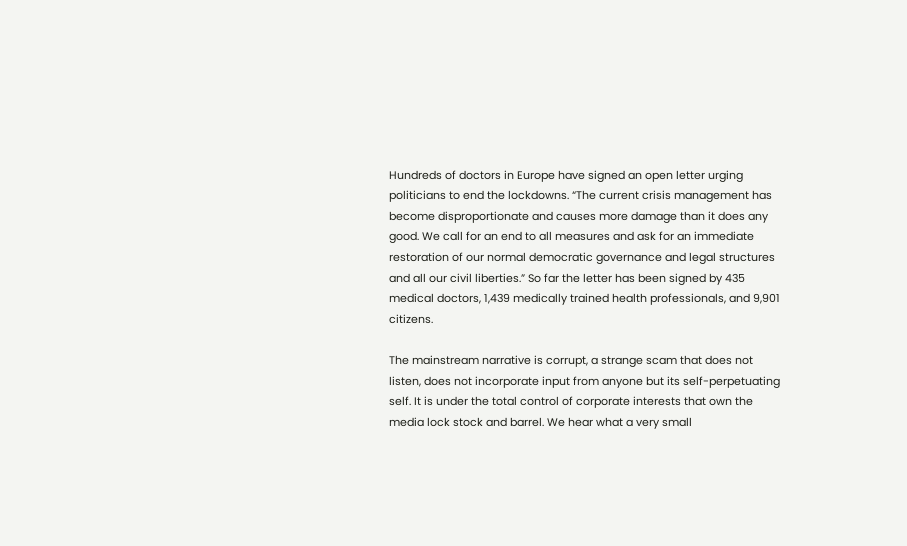Hundreds of doctors in Europe have signed an open letter urging politicians to end the lockdowns. “The current crisis management has become disproportionate and causes more damage than it does any good. We call for an end to all measures and ask for an immediate restoration of our normal democratic governance and legal structures and all our civil liberties.” So far the letter has been signed by 435 medical doctors, 1,439 medically trained health professionals, and 9,901 citizens.

The mainstream narrative is corrupt, a strange scam that does not listen, does not incorporate input from anyone but its self-perpetuating self. It is under the total control of corporate interests that own the media lock stock and barrel. We hear what a very small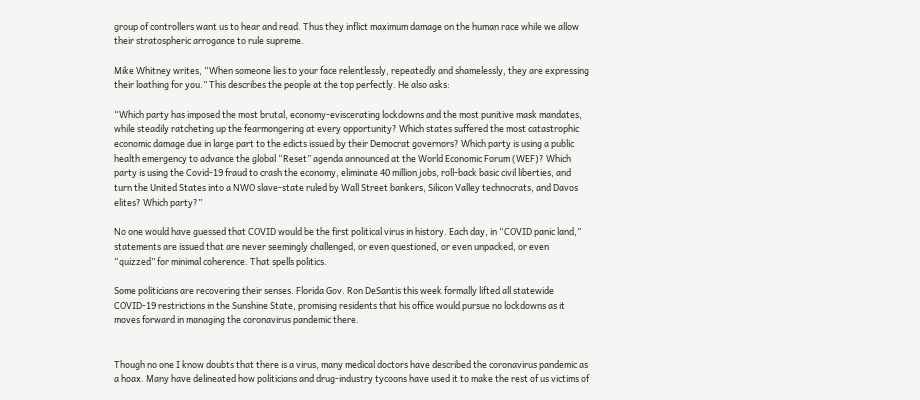group of controllers want us to hear and read. Thus they inflict maximum damage on the human race while we allow their stratospheric arrogance to rule supreme.

Mike Whitney writes, “When someone lies to your face relentlessly, repeatedly and shamelessly, they are expressing their loathing for you.” This describes the people at the top perfectly. He also asks:

“Which party has imposed the most brutal, economy-eviscerating lockdowns and the most punitive mask mandates, while steadily ratcheting up the fearmongering at every opportunity? Which states suffered the most catastrophic economic damage due in large part to the edicts issued by their Democrat governors? Which party is using a public health emergency to advance the global “Reset” agenda announced at the World Economic Forum (WEF)? Which party is using the Covid-19 fraud to crash the economy, eliminate 40 million jobs, roll-back basic civil liberties, and turn the United States into a NWO slave-state ruled by Wall Street bankers, Silicon Valley technocrats, and Davos elites? Which party?”

No one would have guessed that COVID would be the first political virus in history. Each day, in “COVID panic land,” statements are issued that are never seemingly challenged, or even questioned, or even unpacked, or even “quizzed” for minimal coherence. That spells politics.

Some politicians are recovering their senses. Florida Gov. Ron DeSantis this week formally lifted all statewide COVID-19 restrictions in the Sunshine State, promising residents that his office would pursue no lockdowns as it moves forward in managing the coronavirus pandemic there.


Though no one I know doubts that there is a virus, many medical doctors have described the coronavirus pandemic as a hoax. Many have delineated how politicians and drug-industry tycoons have used it to make the rest of us victims of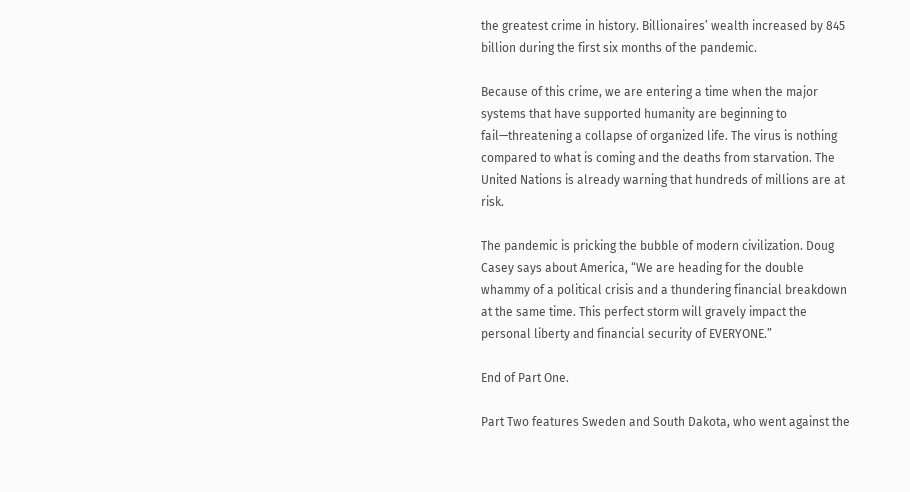the greatest crime in history. Billionaires’ wealth increased by 845 billion during the first six months of the pandemic.

Because of this crime, we are entering a time when the major systems that have supported humanity are beginning to fail—threatening a collapse of organized life. The virus is nothing compared to what is coming and the deaths from starvation. The United Nations is already warning that hundreds of millions are at risk.

The pandemic is pricking the bubble of modern civilization. Doug Casey says about America, “We are heading for the double whammy of a political crisis and a thundering financial breakdown at the same time. This perfect storm will gravely impact the personal liberty and financial security of EVERYONE.”

End of Part One.

Part Two features Sweden and South Dakota, who went against the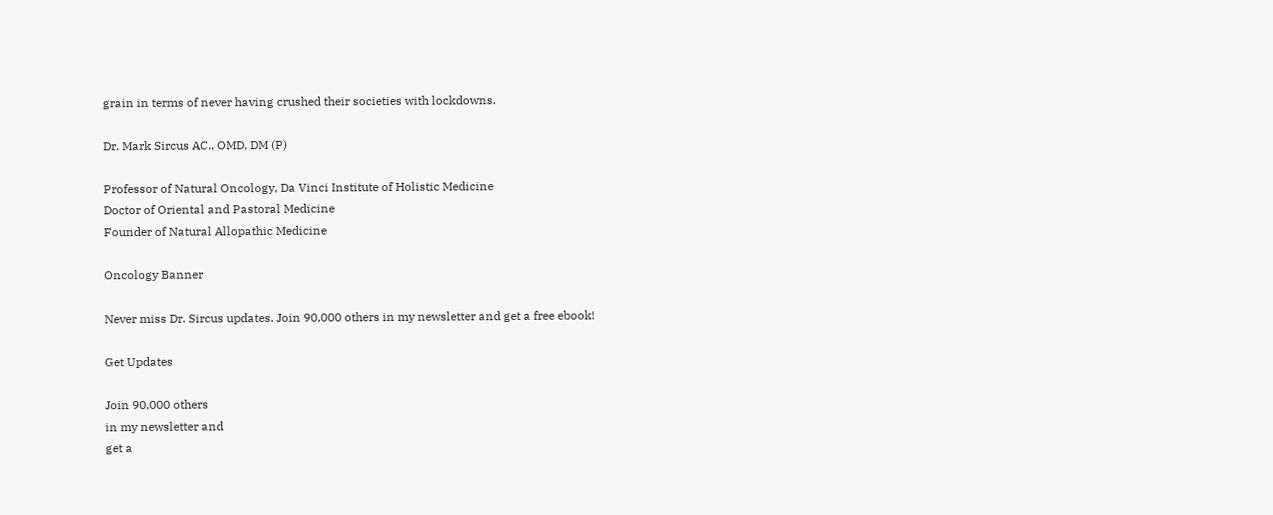grain in terms of never having crushed their societies with lockdowns.

Dr. Mark Sircus AC., OMD, DM (P)

Professor of Natural Oncology, Da Vinci Institute of Holistic Medicine
Doctor of Oriental and Pastoral Medicine
Founder of Natural Allopathic Medicine

Oncology Banner

Never miss Dr. Sircus updates. Join 90,000 others in my newsletter and get a free ebook!

Get Updates

Join 90,000 others
in my newsletter and
get a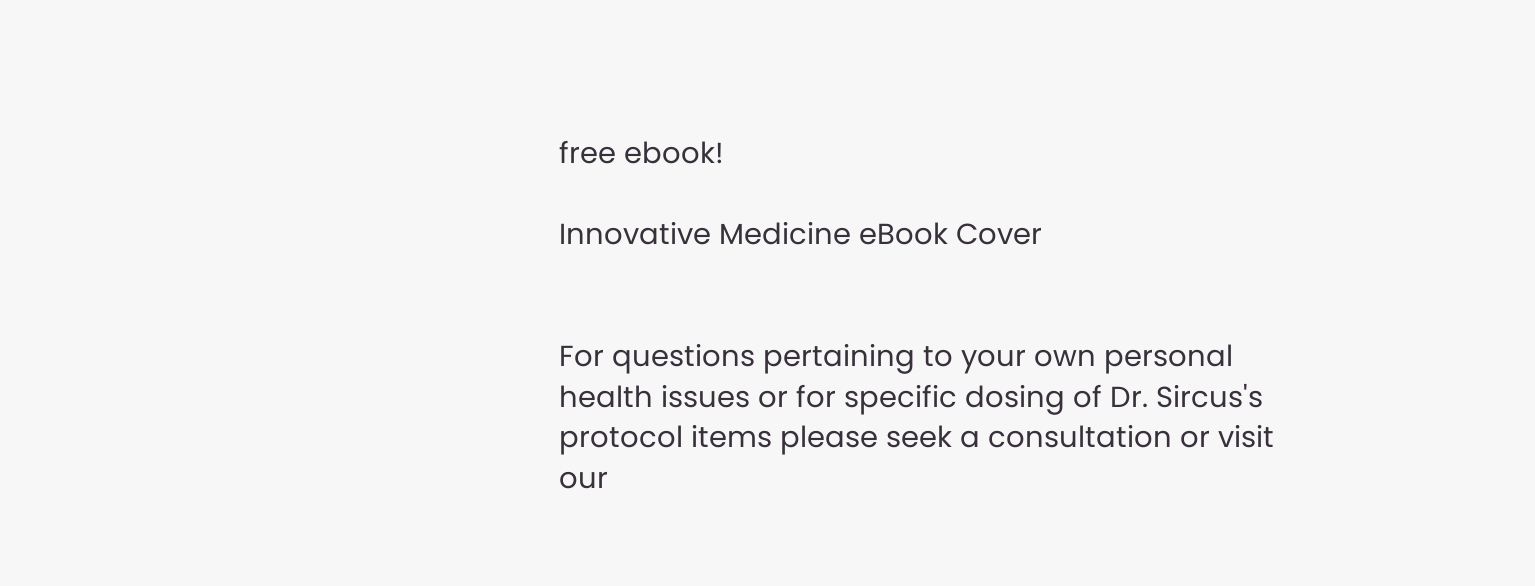free ebook!

Innovative Medicine eBook Cover


For questions pertaining to your own personal health issues or for specific dosing of Dr. Sircus's protocol items please seek a consultation or visit our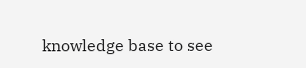knowledge base to see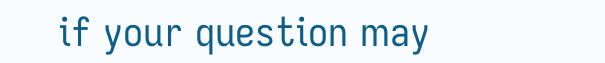if your question may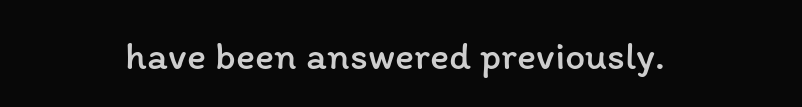have been answered previously.